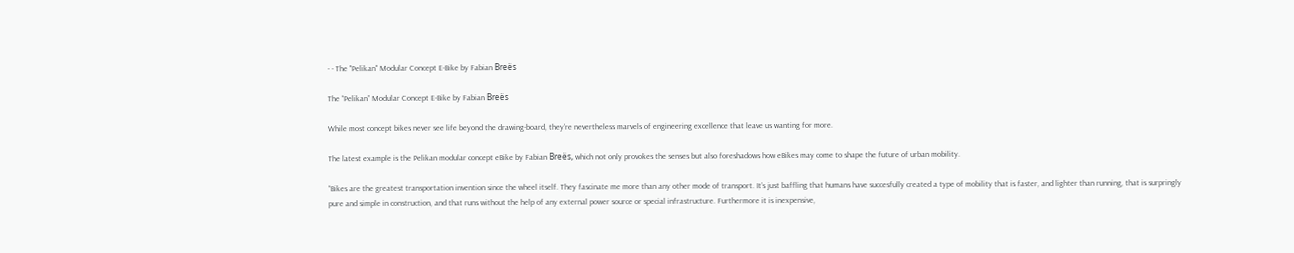- - The "Pelikan" Modular Concept E-Bike by Fabian Breës

The “Pelikan” Modular Concept E-Bike by Fabian Breës

While most concept bikes never see life beyond the drawing-board, they’re nevertheless marvels of engineering excellence that leave us wanting for more.

The latest example is the Pelikan modular concept eBike by Fabian Breës, which not only provokes the senses but also foreshadows how eBikes may come to shape the future of urban mobility.

“Bikes are the greatest transportation invention since the wheel itself. They fascinate me more than any other mode of transport. It’s just baffling that humans have succesfully created a type of mobility that is faster, and lighter than running, that is surpringly pure and simple in construction, and that runs without the help of any external power source or special infrastructure. Furthermore it is inexpensive,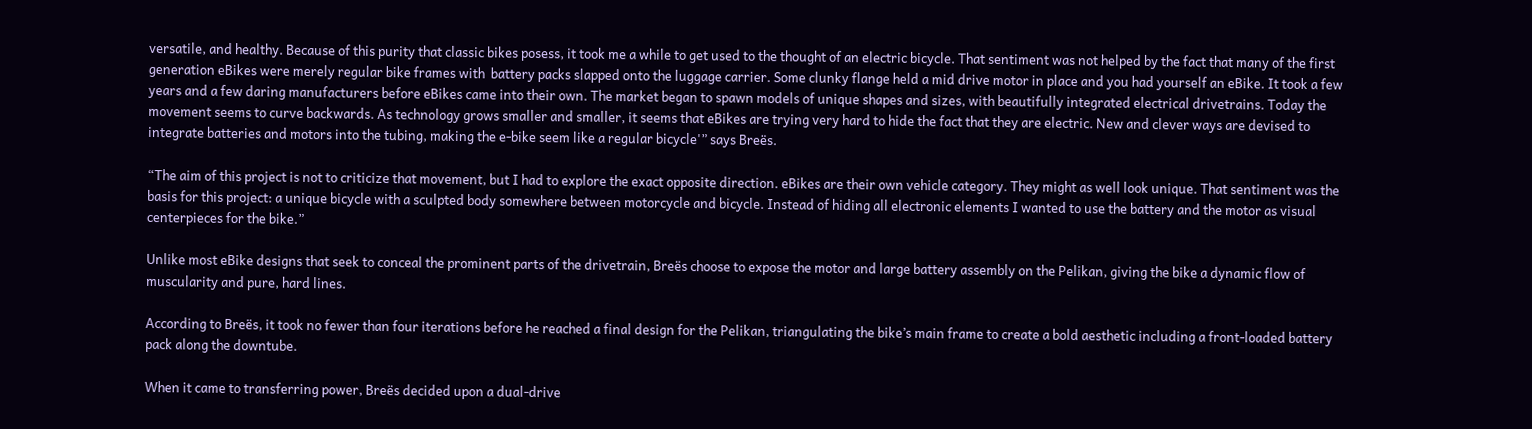versatile, and healthy. Because of this purity that classic bikes posess, it took me a while to get used to the thought of an electric bicycle. That sentiment was not helped by the fact that many of the first generation eBikes were merely regular bike frames with  battery packs slapped onto the luggage carrier. Some clunky flange held a mid drive motor in place and you had yourself an eBike. It took a few years and a few daring manufacturers before eBikes came into their own. The market began to spawn models of unique shapes and sizes, with beautifully integrated electrical drivetrains. Today the movement seems to curve backwards. As technology grows smaller and smaller, it seems that eBikes are trying very hard to hide the fact that they are electric. New and clever ways are devised to integrate batteries and motors into the tubing, making the e-bike seem like a regular bicycle'” says Breës.

“The aim of this project is not to criticize that movement, but I had to explore the exact opposite direction. eBikes are their own vehicle category. They might as well look unique. That sentiment was the basis for this project: a unique bicycle with a sculpted body somewhere between motorcycle and bicycle. Instead of hiding all electronic elements I wanted to use the battery and the motor as visual centerpieces for the bike.”

Unlike most eBike designs that seek to conceal the prominent parts of the drivetrain, Breës choose to expose the motor and large battery assembly on the Pelikan, giving the bike a dynamic flow of muscularity and pure, hard lines.

According to Breës, it took no fewer than four iterations before he reached a final design for the Pelikan, triangulating the bike’s main frame to create a bold aesthetic including a front-loaded battery pack along the downtube.

When it came to transferring power, Breës decided upon a dual-drive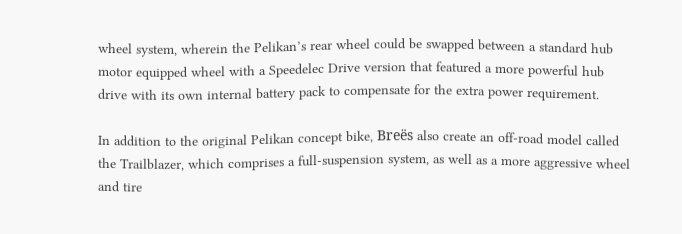wheel system, wherein the Pelikan’s rear wheel could be swapped between a standard hub motor equipped wheel with a Speedelec Drive version that featured a more powerful hub drive with its own internal battery pack to compensate for the extra power requirement.

In addition to the original Pelikan concept bike, Breës also create an off-road model called the Trailblazer, which comprises a full-suspension system, as well as a more aggressive wheel and tire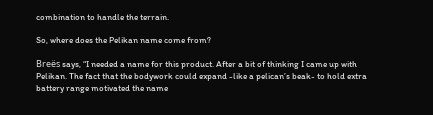combination to handle the terrain.

So, where does the Pelikan name come from?

Breës says, “I needed a name for this product. After a bit of thinking I came up with Pelikan. The fact that the bodywork could expand -like a pelican’s beak- to hold extra battery range motivated the name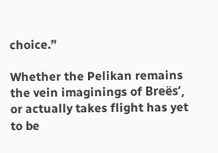choice.”

Whether the Pelikan remains the vein imaginings of Breës’, or actually takes flight has yet to be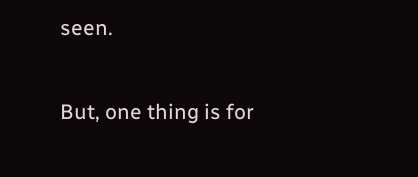seen.

But, one thing is for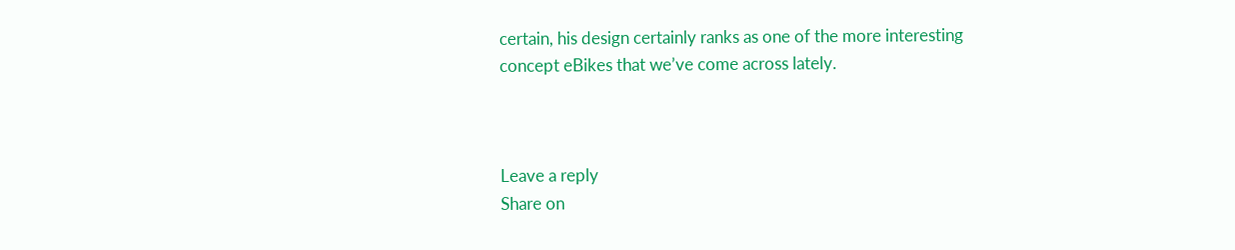certain, his design certainly ranks as one of the more interesting concept eBikes that we’ve come across lately.



Leave a reply
Share on